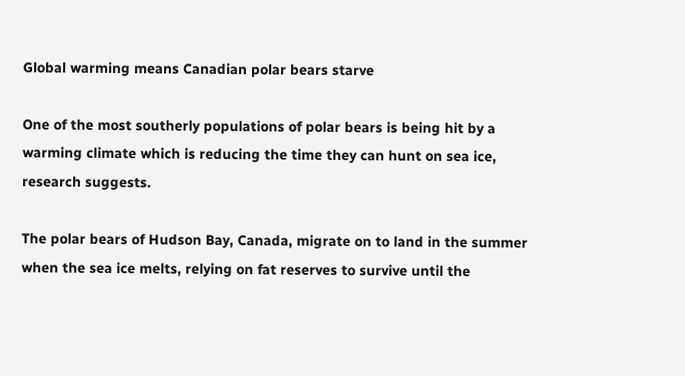Global warming means Canadian polar bears starve

One of the most southerly populations of polar bears is being hit by a warming climate which is reducing the time they can hunt on sea ice, research suggests.

The polar bears of Hudson Bay, Canada, migrate on to land in the summer when the sea ice melts, relying on fat reserves to survive until the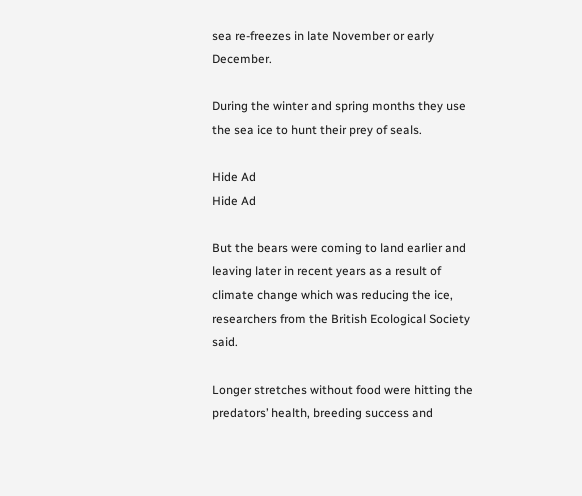sea re-freezes in late November or early December.

During the winter and spring months they use the sea ice to hunt their prey of seals.

Hide Ad
Hide Ad

But the bears were coming to land earlier and leaving later in recent years as a result of climate change which was reducing the ice, researchers from the British Ecological Society said.

Longer stretches without food were hitting the predators’ health, breeding success and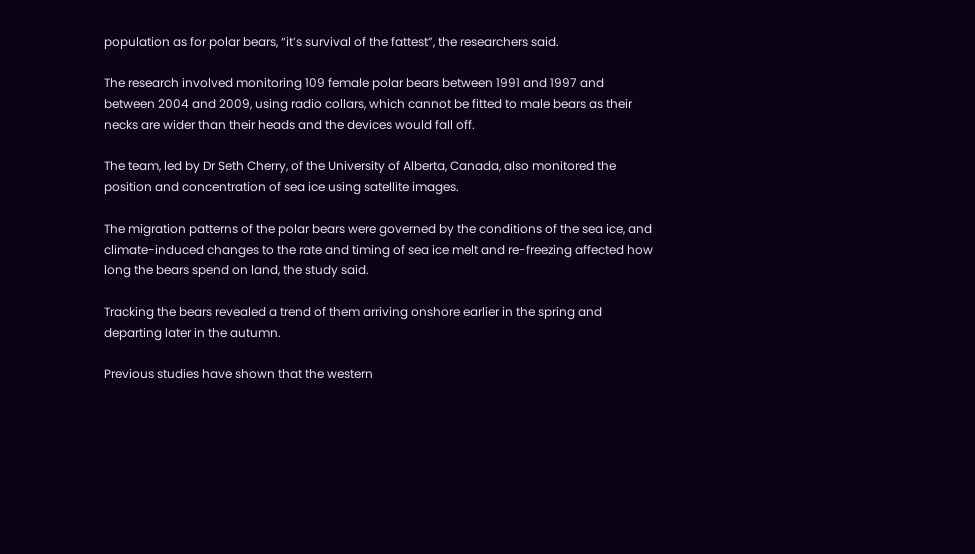population as for polar bears, “it’s survival of the fattest”, the researchers said.

The research involved monitoring 109 female polar bears between 1991 and 1997 and between 2004 and 2009, using radio collars, which cannot be fitted to male bears as their necks are wider than their heads and the devices would fall off.

The team, led by Dr Seth Cherry, of the University of Alberta, Canada, also monitored the position and concentration of sea ice using satellite images.

The migration patterns of the polar bears were governed by the conditions of the sea ice, and climate-induced changes to the rate and timing of sea ice melt and re-freezing affected how long the bears spend on land, the study said.

Tracking the bears revealed a trend of them arriving onshore earlier in the spring and departing later in the autumn.

Previous studies have shown that the western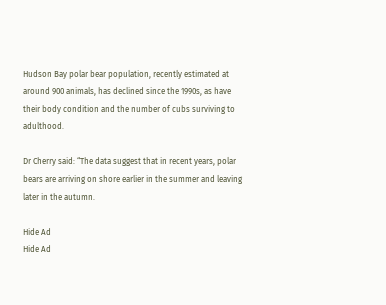Hudson Bay polar bear population, recently estimated at around 900 animals, has declined since the 1990s, as have their body condition and the number of cubs surviving to adulthood.

Dr Cherry said: “The data suggest that in recent years, polar bears are arriving on shore earlier in the summer and leaving later in the autumn.

Hide Ad
Hide Ad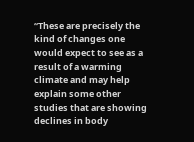“These are precisely the kind of changes one would expect to see as a result of a warming climate and may help explain some other studies that are showing declines in body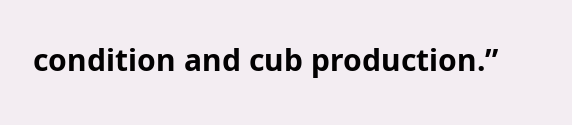condition and cub production.”